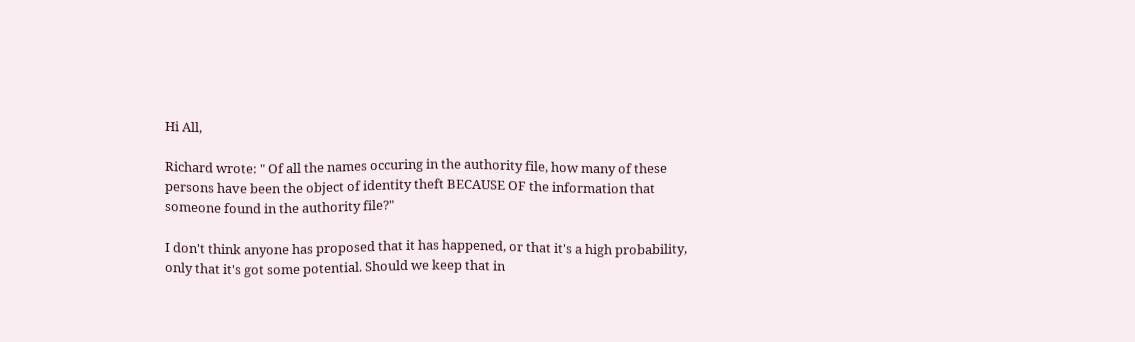Hi All,

Richard wrote: " Of all the names occuring in the authority file, how many of these persons have been the object of identity theft BECAUSE OF the information that someone found in the authority file?"

I don't think anyone has proposed that it has happened, or that it's a high probability, only that it's got some potential. Should we keep that in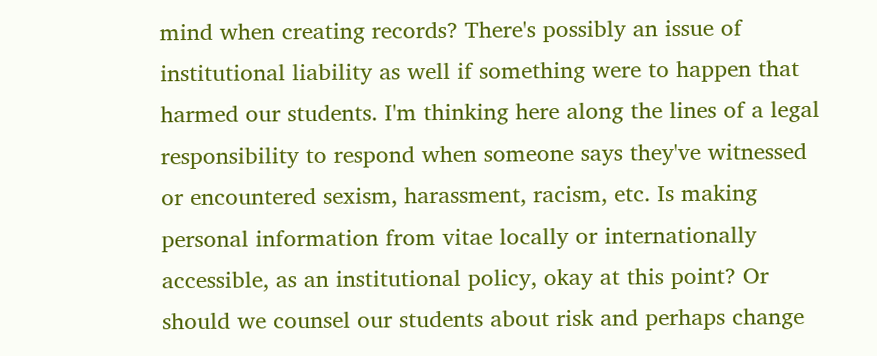mind when creating records? There's possibly an issue of institutional liability as well if something were to happen that harmed our students. I'm thinking here along the lines of a legal responsibility to respond when someone says they've witnessed or encountered sexism, harassment, racism, etc. Is making personal information from vitae locally or internationally accessible, as an institutional policy, okay at this point? Or should we counsel our students about risk and perhaps change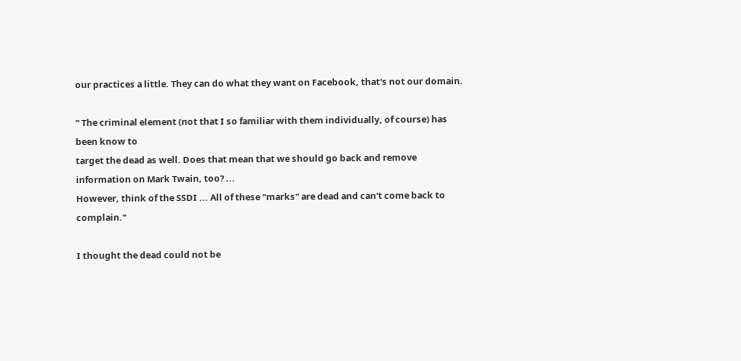our practices a little. They can do what they want on Facebook, that's not our domain.

" The criminal element (not that I so familiar with them individually, of course) has been know to
target the dead as well. Does that mean that we should go back and remove information on Mark Twain, too? ...
However, think of the SSDI ... All of these "marks" are dead and can't come back to complain."

I thought the dead could not be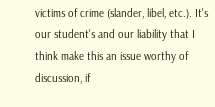victims of crime (slander, libel, etc.). It's our student's and our liability that I think make this an issue worthy of discussion, if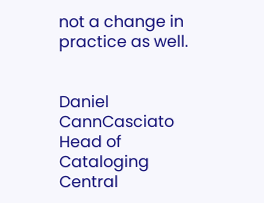not a change in practice as well.


Daniel CannCasciato
Head of Cataloging
Central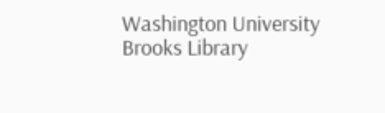Washington University Brooks Library